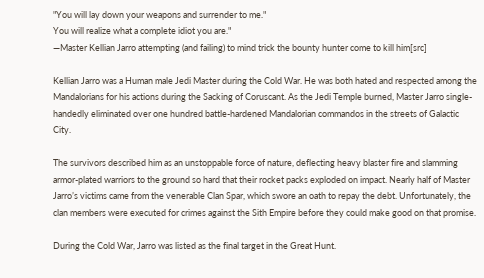"You will lay down your weapons and surrender to me."
You will realize what a complete idiot you are."
―Master Kellian Jarro attempting (and failing) to mind trick the bounty hunter come to kill him[src]

Kellian Jarro was a Human male Jedi Master during the Cold War. He was both hated and respected among the Mandalorians for his actions during the Sacking of Coruscant. As the Jedi Temple burned, Master Jarro single-handedly eliminated over one hundred battle-hardened Mandalorian commandos in the streets of Galactic City.

The survivors described him as an unstoppable force of nature, deflecting heavy blaster fire and slamming armor-plated warriors to the ground so hard that their rocket packs exploded on impact. Nearly half of Master Jarro’s victims came from the venerable Clan Spar, which swore an oath to repay the debt. Unfortunately, the clan members were executed for crimes against the Sith Empire before they could make good on that promise.

During the Cold War, Jarro was listed as the final target in the Great Hunt.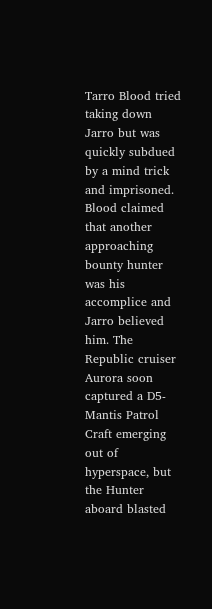Tarro Blood tried taking down Jarro but was quickly subdued by a mind trick and imprisoned. Blood claimed that another approaching bounty hunter was his accomplice and Jarro believed him. The Republic cruiser Aurora soon captured a D5-Mantis Patrol Craft emerging out of hyperspace, but the Hunter aboard blasted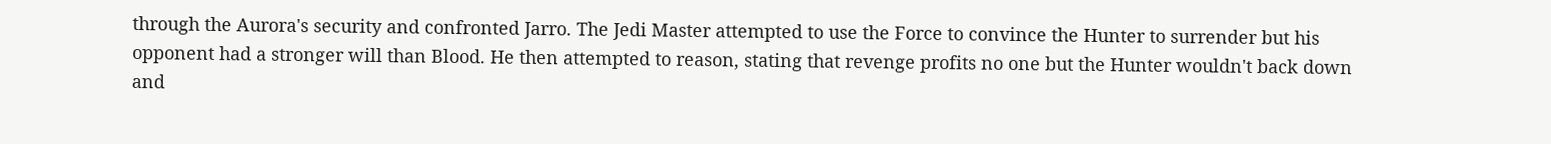through the Aurora's security and confronted Jarro. The Jedi Master attempted to use the Force to convince the Hunter to surrender but his opponent had a stronger will than Blood. He then attempted to reason, stating that revenge profits no one but the Hunter wouldn't back down and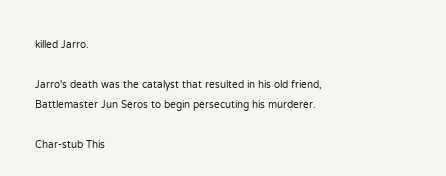killed Jarro.

Jarro's death was the catalyst that resulted in his old friend, Battlemaster Jun Seros to begin persecuting his murderer.

Char-stub This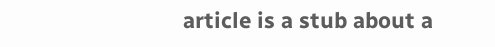article is a stub about a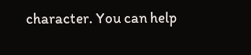character. You can help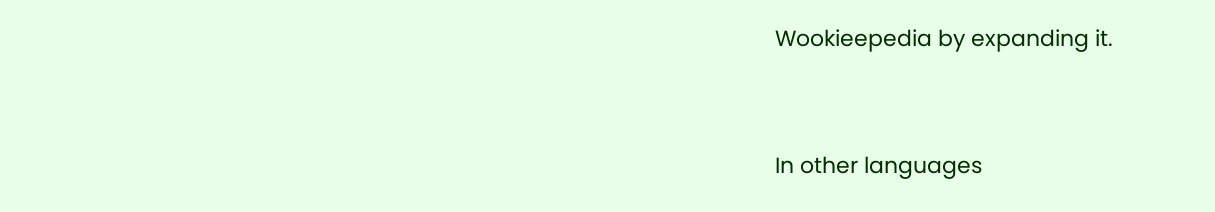Wookieepedia by expanding it.



In other languages